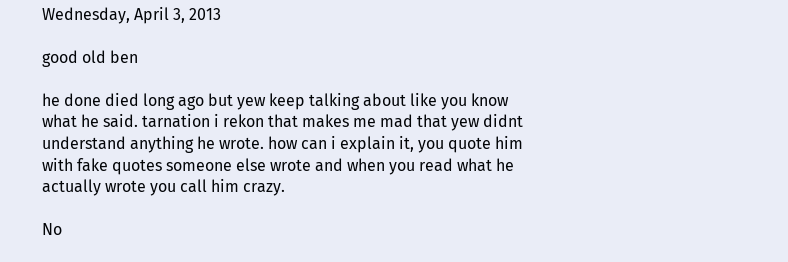Wednesday, April 3, 2013

good old ben

he done died long ago but yew keep talking about like you know what he said. tarnation i rekon that makes me mad that yew didnt understand anything he wrote. how can i explain it, you quote him with fake quotes someone else wrote and when you read what he actually wrote you call him crazy.

No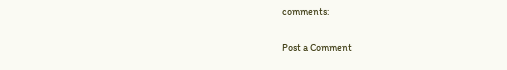comments:

Post a Comment